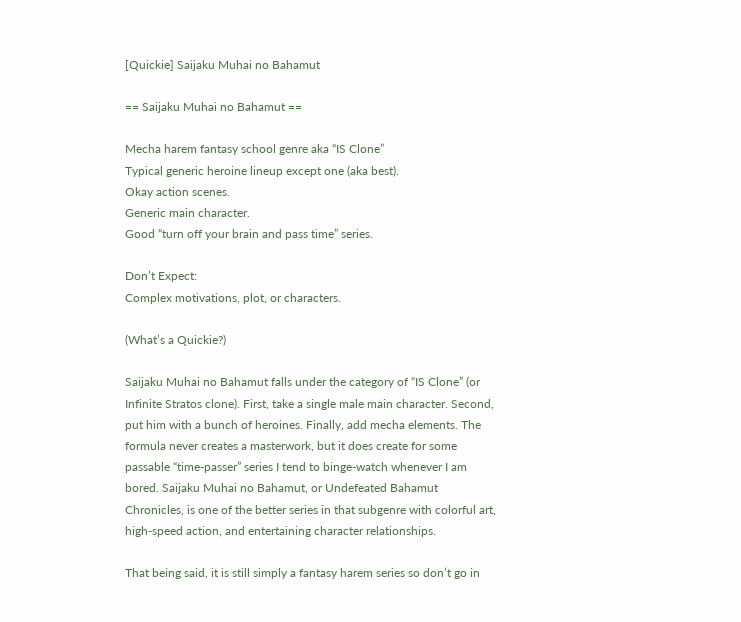[Quickie] Saijaku Muhai no Bahamut

== Saijaku Muhai no Bahamut ==

Mecha harem fantasy school genre aka “IS Clone”
Typical generic heroine lineup except one (aka best).
Okay action scenes.
Generic main character.
Good “turn off your brain and pass time” series.

Don’t Expect:
Complex motivations, plot, or characters.

(What’s a Quickie?)

Saijaku Muhai no Bahamut falls under the category of “IS Clone” (or Infinite Stratos clone). First, take a single male main character. Second, put him with a bunch of heroines. Finally, add mecha elements. The formula never creates a masterwork, but it does create for some passable “time-passer” series I tend to binge-watch whenever I am bored. Saijaku Muhai no Bahamut, or Undefeated Bahamut Chronicles, is one of the better series in that subgenre with colorful art, high-speed action, and entertaining character relationships.

That being said, it is still simply a fantasy harem series so don’t go in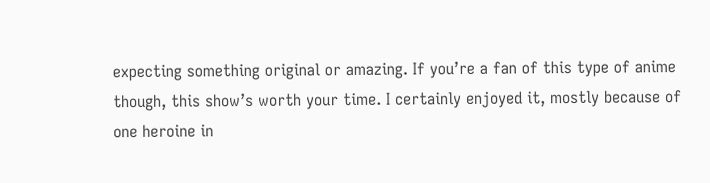expecting something original or amazing. If you’re a fan of this type of anime though, this show’s worth your time. I certainly enjoyed it, mostly because of one heroine in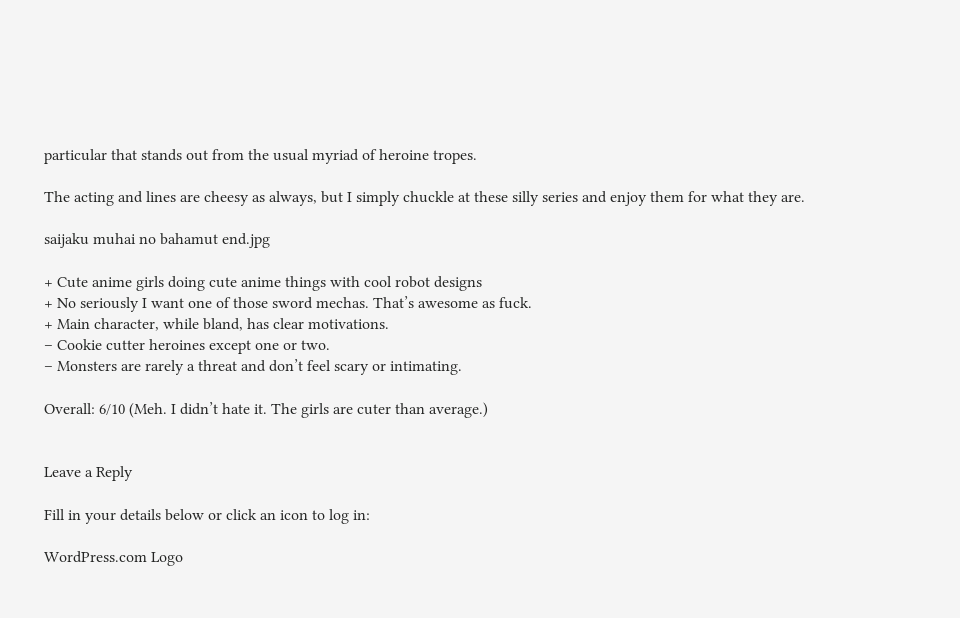particular that stands out from the usual myriad of heroine tropes.

The acting and lines are cheesy as always, but I simply chuckle at these silly series and enjoy them for what they are.

saijaku muhai no bahamut end.jpg

+ Cute anime girls doing cute anime things with cool robot designs
+ No seriously I want one of those sword mechas. That’s awesome as fuck.
+ Main character, while bland, has clear motivations.
– Cookie cutter heroines except one or two.
– Monsters are rarely a threat and don’t feel scary or intimating.

Overall: 6/10 (Meh. I didn’t hate it. The girls are cuter than average.)


Leave a Reply

Fill in your details below or click an icon to log in:

WordPress.com Logo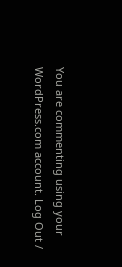You are commenting using your WordPress.com account. Log Out /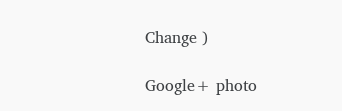Change )

Google+ photo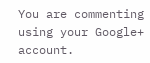You are commenting using your Google+ account.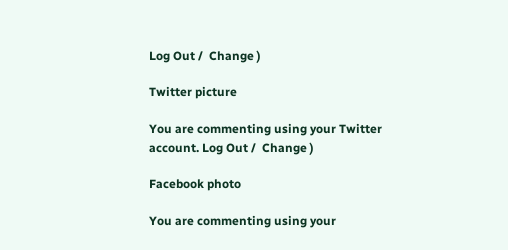Log Out /  Change )

Twitter picture

You are commenting using your Twitter account. Log Out /  Change )

Facebook photo

You are commenting using your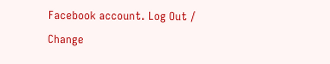Facebook account. Log Out /  Change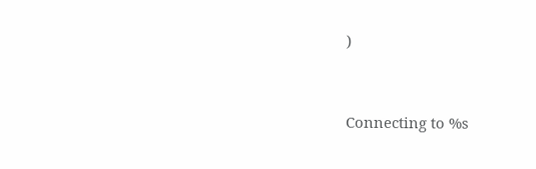)


Connecting to %s